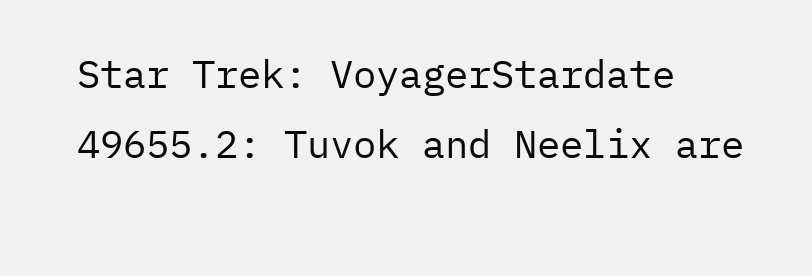Star Trek: VoyagerStardate 49655.2: Tuvok and Neelix are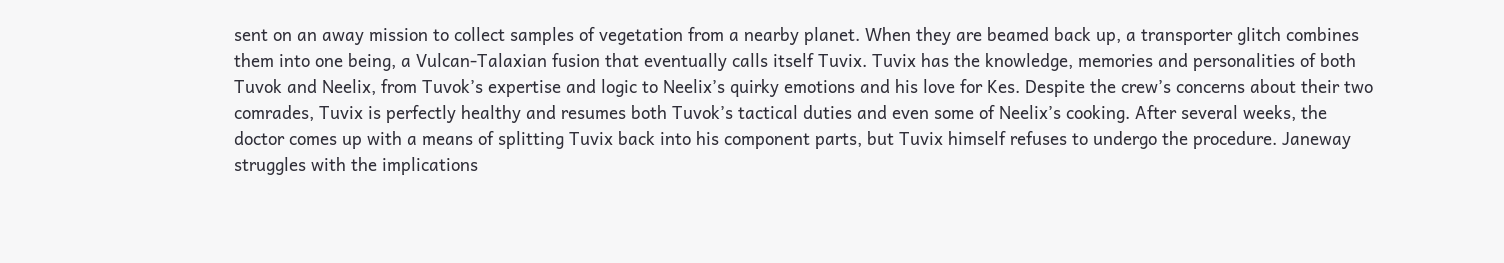sent on an away mission to collect samples of vegetation from a nearby planet. When they are beamed back up, a transporter glitch combines them into one being, a Vulcan-Talaxian fusion that eventually calls itself Tuvix. Tuvix has the knowledge, memories and personalities of both Tuvok and Neelix, from Tuvok’s expertise and logic to Neelix’s quirky emotions and his love for Kes. Despite the crew’s concerns about their two comrades, Tuvix is perfectly healthy and resumes both Tuvok’s tactical duties and even some of Neelix’s cooking. After several weeks, the doctor comes up with a means of splitting Tuvix back into his component parts, but Tuvix himself refuses to undergo the procedure. Janeway struggles with the implications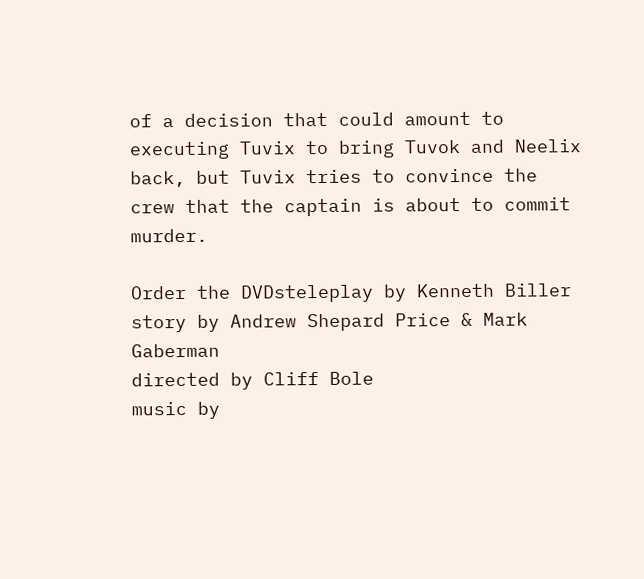of a decision that could amount to executing Tuvix to bring Tuvok and Neelix back, but Tuvix tries to convince the crew that the captain is about to commit murder.

Order the DVDsteleplay by Kenneth Biller
story by Andrew Shepard Price & Mark Gaberman
directed by Cliff Bole
music by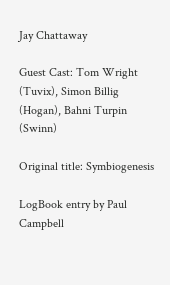Jay Chattaway

Guest Cast: Tom Wright (Tuvix), Simon Billig (Hogan), Bahni Turpin (Swinn)

Original title: Symbiogenesis

LogBook entry by Paul Campbell